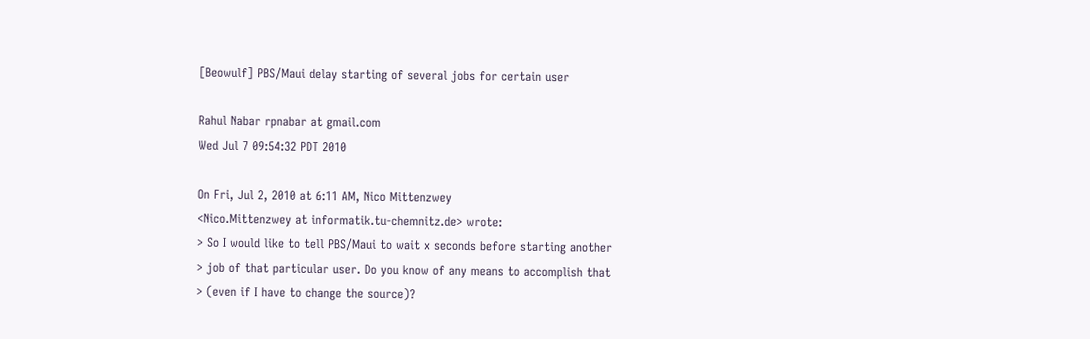[Beowulf] PBS/Maui delay starting of several jobs for certain user

Rahul Nabar rpnabar at gmail.com
Wed Jul 7 09:54:32 PDT 2010

On Fri, Jul 2, 2010 at 6:11 AM, Nico Mittenzwey
<Nico.Mittenzwey at informatik.tu-chemnitz.de> wrote:
> So I would like to tell PBS/Maui to wait x seconds before starting another
> job of that particular user. Do you know of any means to accomplish that
> (even if I have to change the source)?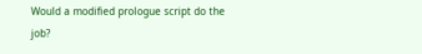Would a modified prologue script do the job?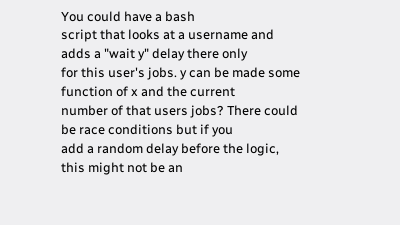You could have a bash
script that looks at a username and adds a "wait y" delay there only
for this user's jobs. y can be made some function of x and the current
number of that users jobs? There could be race conditions but if you
add a random delay before the logic, this might not be an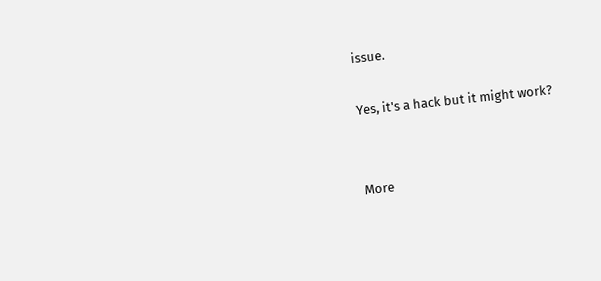issue.

Yes, it's a hack but it might work?


More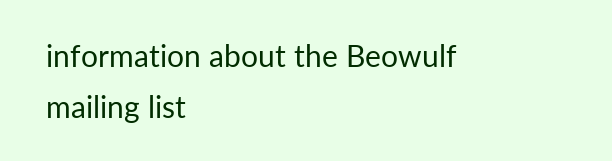information about the Beowulf mailing list